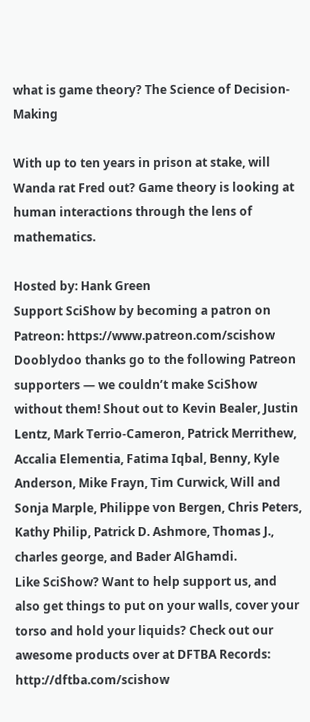what is game theory? The Science of Decision-Making

With up to ten years in prison at stake, will Wanda rat Fred out? Game theory is looking at human interactions through the lens of mathematics.

Hosted by: Hank Green
Support SciShow by becoming a patron on Patreon: https://www.patreon.com/scishow
Dooblydoo thanks go to the following Patreon supporters — we couldn’t make SciShow without them! Shout out to Kevin Bealer, Justin Lentz, Mark Terrio-Cameron, Patrick Merrithew, Accalia Elementia, Fatima Iqbal, Benny, Kyle Anderson, Mike Frayn, Tim Curwick, Will and Sonja Marple, Philippe von Bergen, Chris Peters, Kathy Philip, Patrick D. Ashmore, Thomas J., charles george, and Bader AlGhamdi.
Like SciShow? Want to help support us, and also get things to put on your walls, cover your torso and hold your liquids? Check out our awesome products over at DFTBA Records: http://dftba.com/scishow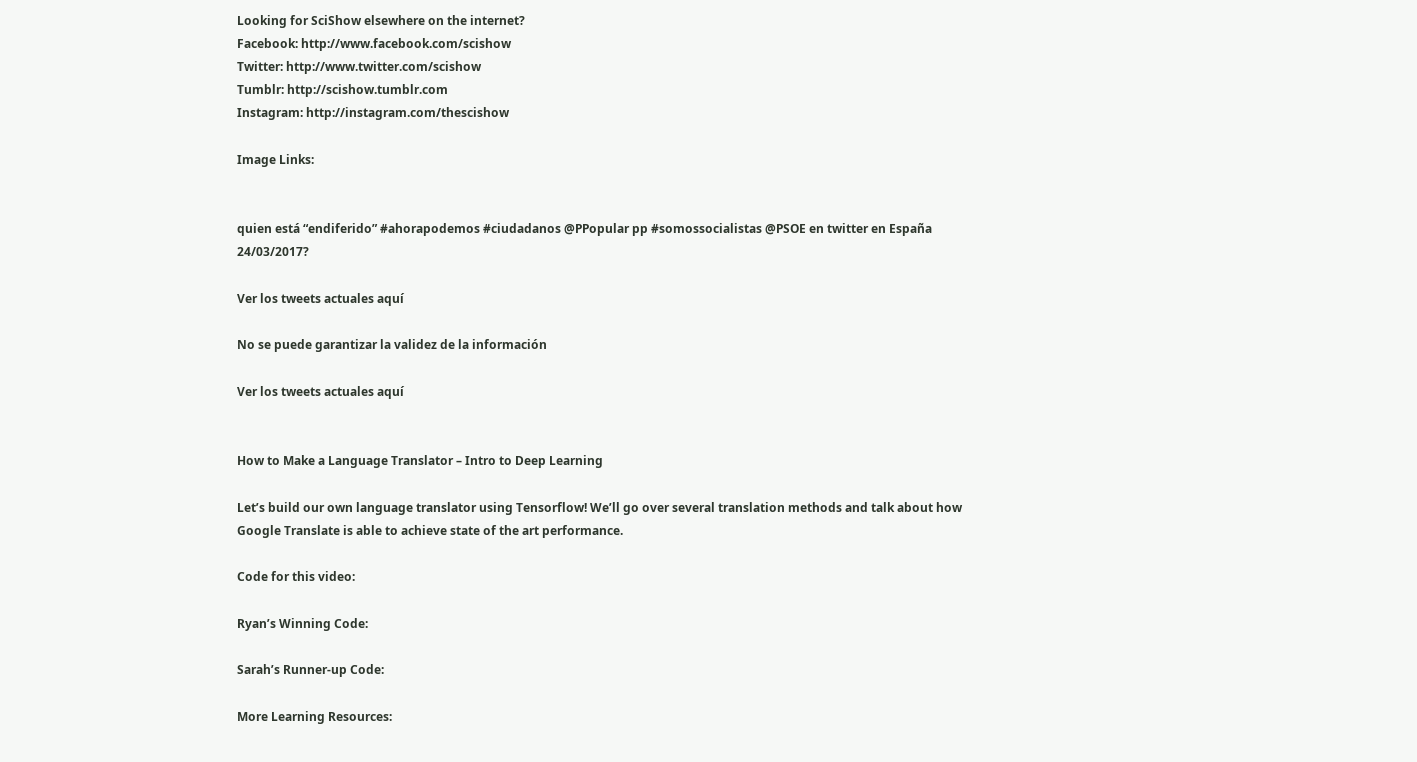Looking for SciShow elsewhere on the internet?
Facebook: http://www.facebook.com/scishow
Twitter: http://www.twitter.com/scishow
Tumblr: http://scishow.tumblr.com
Instagram: http://instagram.com/thescishow

Image Links:


quien está “endiferido” #ahorapodemos #ciudadanos @PPopular pp #somossocialistas @PSOE en twitter en España 24/03/2017?

Ver los tweets actuales aquí

No se puede garantizar la validez de la información

Ver los tweets actuales aquí


How to Make a Language Translator – Intro to Deep Learning

Let’s build our own language translator using Tensorflow! We’ll go over several translation methods and talk about how Google Translate is able to achieve state of the art performance.

Code for this video:

Ryan’s Winning Code:

Sarah’s Runner-up Code:

More Learning Resources: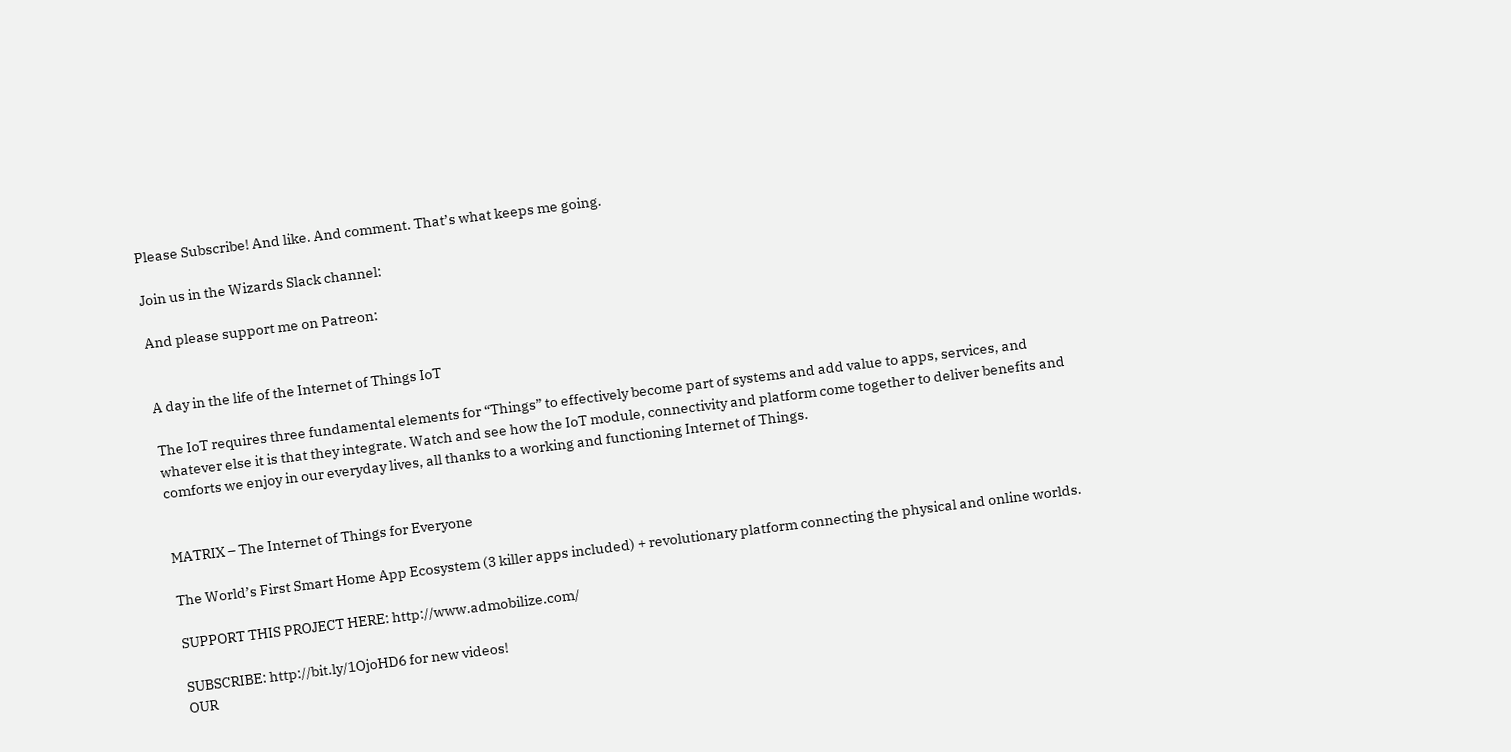Please Subscribe! And like. And comment. That’s what keeps me going.

Join us in the Wizards Slack channel:

And please support me on Patreon:


A day in the life of the Internet of Things IoT

The IoT requires three fundamental elements for “Things” to effectively become part of systems and add value to apps, services, and whatever else it is that they integrate. Watch and see how the IoT module, connectivity and platform come together to deliver benefits and comforts we enjoy in our everyday lives, all thanks to a working and functioning Internet of Things.


MATRIX – The Internet of Things for Everyone

The World’s First Smart Home App Ecosystem (3 killer apps included) + revolutionary platform connecting the physical and online worlds.

SUPPORT THIS PROJECT HERE: http://www.admobilize.com/

SUBSCRIBE: http://bit.ly/1OjoHD6 for new videos!
OUR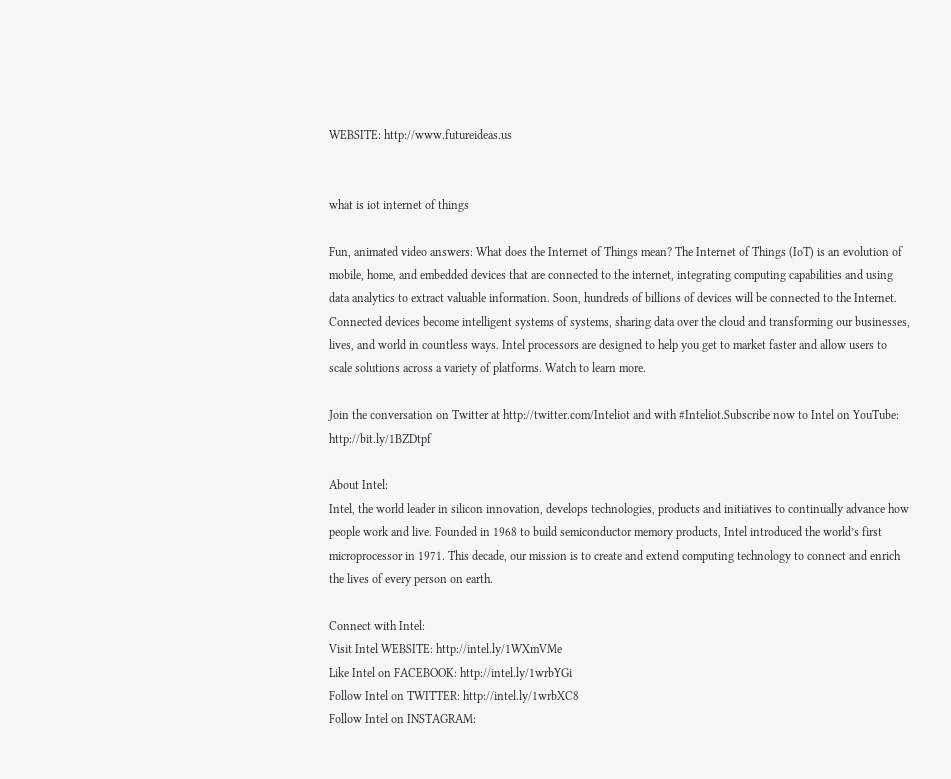WEBSITE: http://www.futureideas.us


what is iot internet of things

Fun, animated video answers: What does the Internet of Things mean? The Internet of Things (IoT) is an evolution of mobile, home, and embedded devices that are connected to the internet, integrating computing capabilities and using data analytics to extract valuable information. Soon, hundreds of billions of devices will be connected to the Internet. Connected devices become intelligent systems of systems, sharing data over the cloud and transforming our businesses, lives, and world in countless ways. Intel processors are designed to help you get to market faster and allow users to scale solutions across a variety of platforms. Watch to learn more.

Join the conversation on Twitter at http://twitter.com/Inteliot and with #Inteliot.Subscribe now to Intel on YouTube: http://bit.ly/1BZDtpf

About Intel:
Intel, the world leader in silicon innovation, develops technologies, products and initiatives to continually advance how people work and live. Founded in 1968 to build semiconductor memory products, Intel introduced the world’s first microprocessor in 1971. This decade, our mission is to create and extend computing technology to connect and enrich the lives of every person on earth.

Connect with Intel:
Visit Intel WEBSITE: http://intel.ly/1WXmVMe
Like Intel on FACEBOOK: http://intel.ly/1wrbYGi
Follow Intel on TWITTER: http://intel.ly/1wrbXC8
Follow Intel on INSTAGRAM: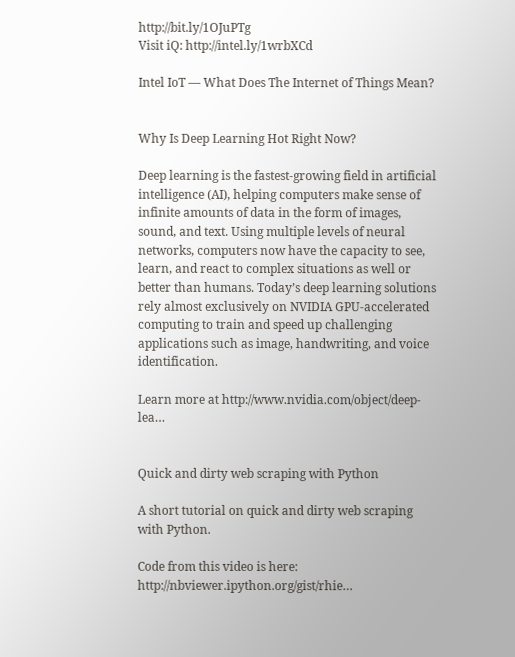http://bit.ly/1OJuPTg
Visit iQ: http://intel.ly/1wrbXCd

Intel IoT — What Does The Internet of Things Mean?


Why Is Deep Learning Hot Right Now?

Deep learning is the fastest-growing field in artificial intelligence (AI), helping computers make sense of infinite amounts of data in the form of images, sound, and text. Using multiple levels of neural networks, computers now have the capacity to see, learn, and react to complex situations as well or better than humans. Today’s deep learning solutions rely almost exclusively on NVIDIA GPU-accelerated computing to train and speed up challenging applications such as image, handwriting, and voice identification.

Learn more at http://www.nvidia.com/object/deep-lea…


Quick and dirty web scraping with Python

A short tutorial on quick and dirty web scraping with Python.

Code from this video is here: http://nbviewer.ipython.org/gist/rhie…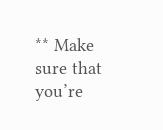** Make sure that you’re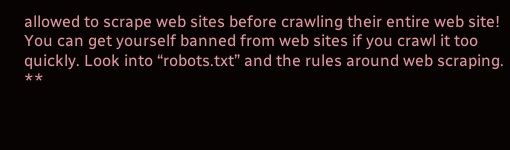allowed to scrape web sites before crawling their entire web site! You can get yourself banned from web sites if you crawl it too quickly. Look into “robots.txt” and the rules around web scraping. **